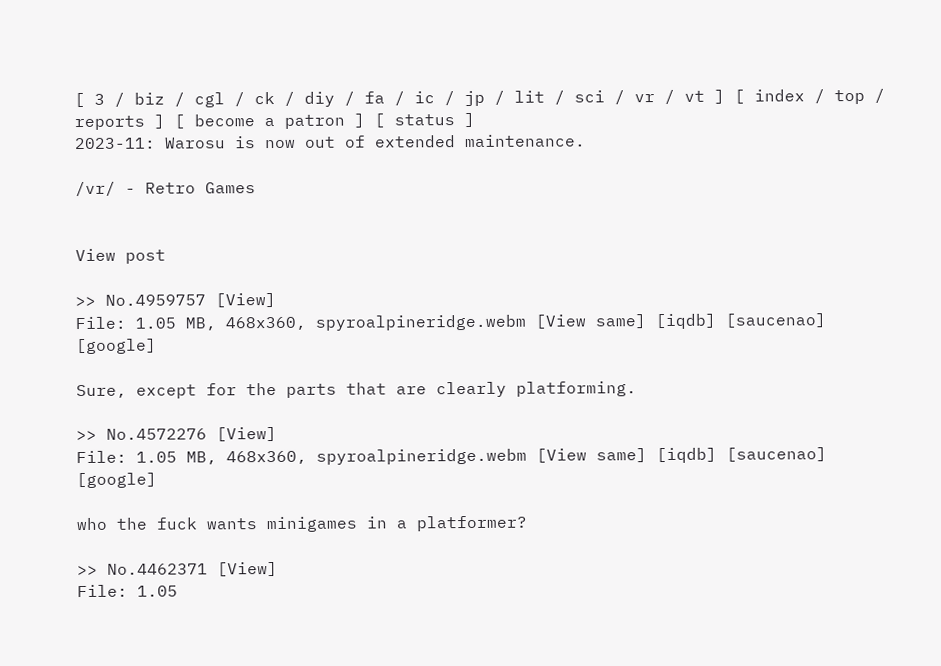[ 3 / biz / cgl / ck / diy / fa / ic / jp / lit / sci / vr / vt ] [ index / top / reports ] [ become a patron ] [ status ]
2023-11: Warosu is now out of extended maintenance.

/vr/ - Retro Games


View post

>> No.4959757 [View]
File: 1.05 MB, 468x360, spyroalpineridge.webm [View same] [iqdb] [saucenao] [google]

Sure, except for the parts that are clearly platforming.

>> No.4572276 [View]
File: 1.05 MB, 468x360, spyroalpineridge.webm [View same] [iqdb] [saucenao] [google]

who the fuck wants minigames in a platformer?

>> No.4462371 [View]
File: 1.05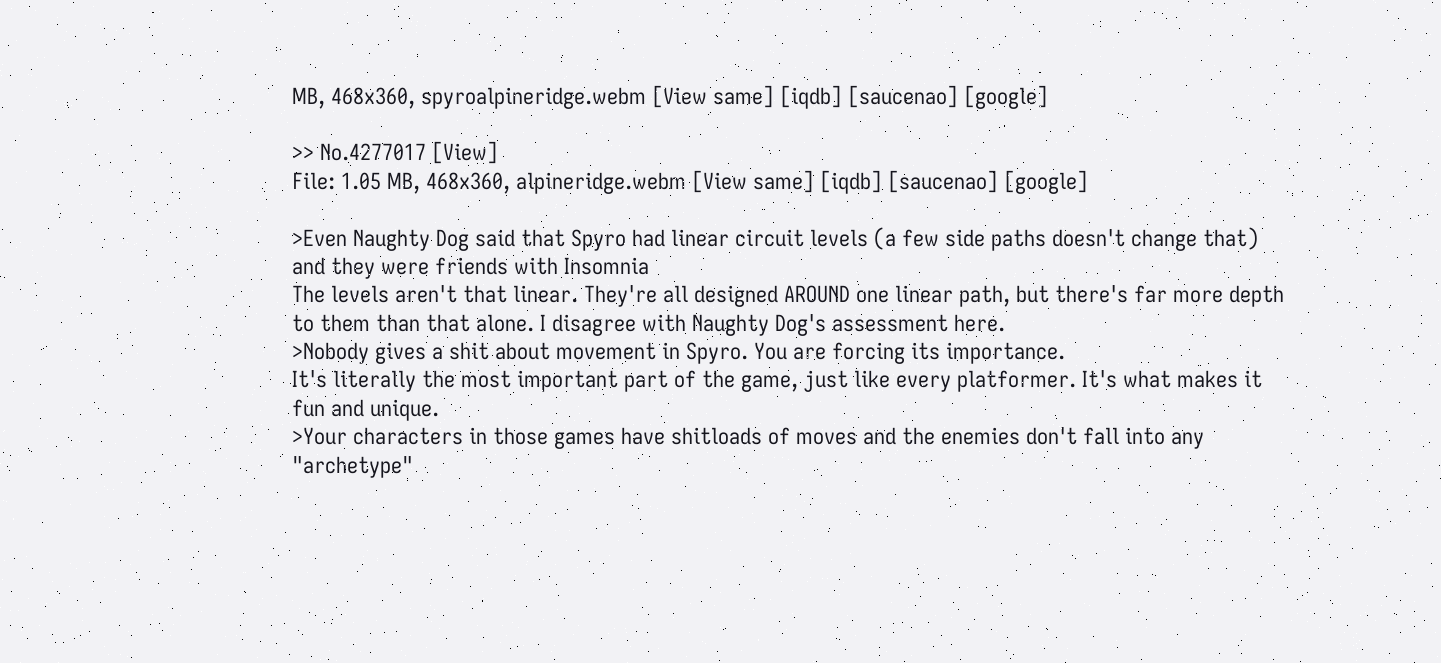MB, 468x360, spyroalpineridge.webm [View same] [iqdb] [saucenao] [google]

>> No.4277017 [View]
File: 1.05 MB, 468x360, alpineridge.webm [View same] [iqdb] [saucenao] [google]

>Even Naughty Dog said that Spyro had linear circuit levels (a few side paths doesn't change that) and they were friends with Insomnia
The levels aren't that linear. They're all designed AROUND one linear path, but there's far more depth to them than that alone. I disagree with Naughty Dog's assessment here.
>Nobody gives a shit about movement in Spyro. You are forcing its importance.
It's literally the most important part of the game, just like every platformer. It's what makes it fun and unique.
>Your characters in those games have shitloads of moves and the enemies don't fall into any "archetype"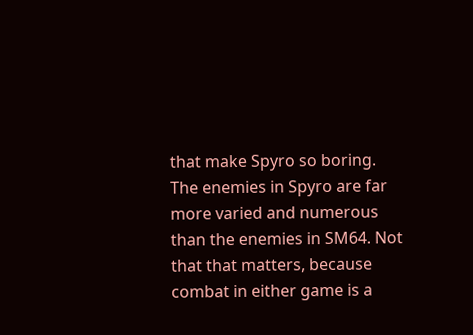that make Spyro so boring.
The enemies in Spyro are far more varied and numerous than the enemies in SM64. Not that that matters, because combat in either game is a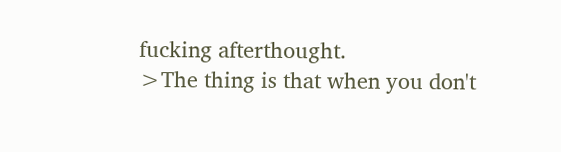fucking afterthought.
>The thing is that when you don't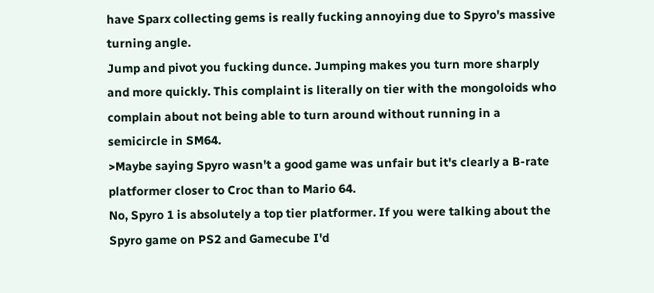have Sparx collecting gems is really fucking annoying due to Spyro's massive turning angle.
Jump and pivot you fucking dunce. Jumping makes you turn more sharply and more quickly. This complaint is literally on tier with the mongoloids who complain about not being able to turn around without running in a semicircle in SM64.
>Maybe saying Spyro wasn't a good game was unfair but it's clearly a B-rate platformer closer to Croc than to Mario 64.
No, Spyro 1 is absolutely a top tier platformer. If you were talking about the Spyro game on PS2 and Gamecube I'd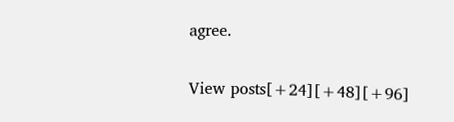agree.

View posts[+24][+48][+96]